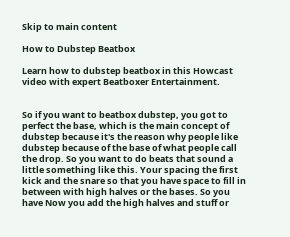Skip to main content

How to Dubstep Beatbox

Learn how to dubstep beatbox in this Howcast video with expert Beatboxer Entertainment.


So if you want to beatbox dubstep, you got to perfect the base, which is the main concept of dubstep because it's the reason why people like dubstep because of the base of what people call the drop. So you want to do beats that sound a little something like this. Your spacing the first kick and the snare so that you have space to fill in between with high halves or the bases. So you have Now you add the high halves and stuff or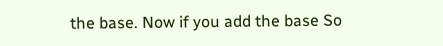the base. Now if you add the base So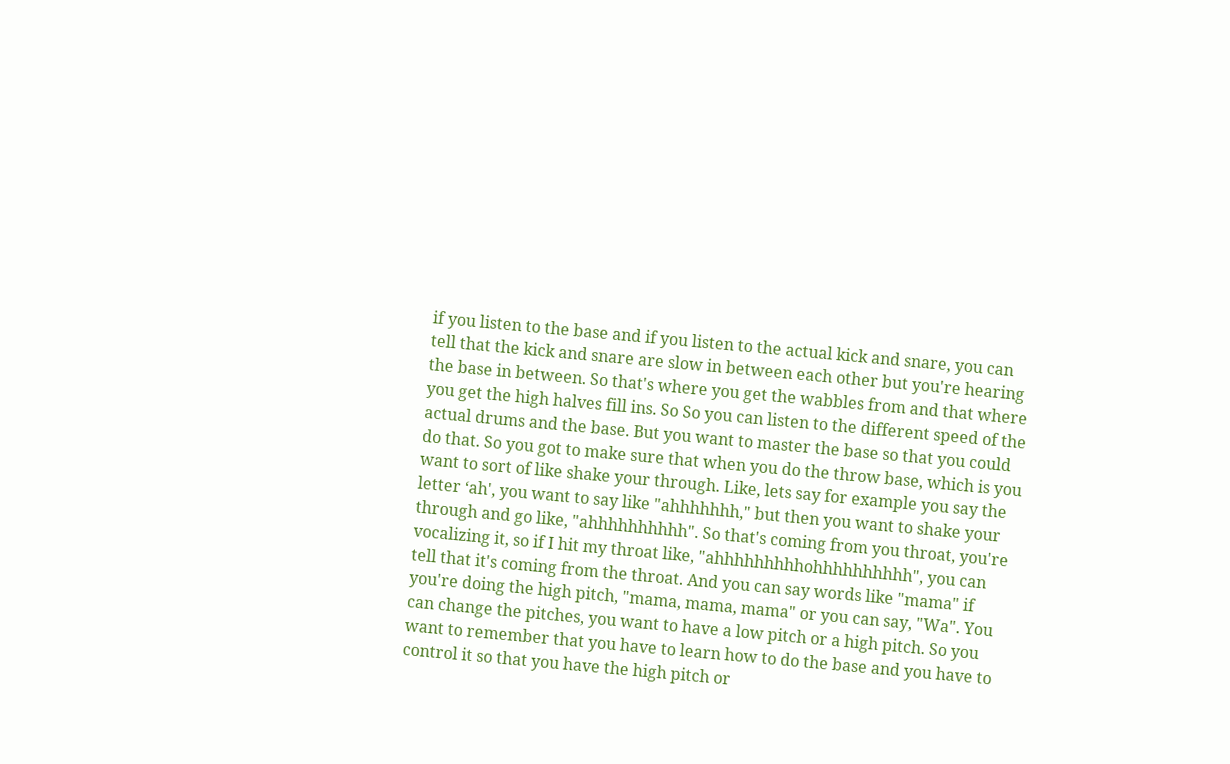if you listen to the base and if you listen to the actual kick and snare, you can tell that the kick and snare are slow in between each other but you're hearing the base in between. So that's where you get the wabbles from and that where you get the high halves fill ins. So So you can listen to the different speed of the actual drums and the base. But you want to master the base so that you could do that. So you got to make sure that when you do the throw base, which is you want to sort of like shake your through. Like, lets say for example you say the letter ‘ah', you want to say like "ahhhhhhh," but then you want to shake your through and go like, "ahhhhhhhhhh". So that's coming from you throat, you're vocalizing it, so if I hit my throat like, "ahhhhhhhhhohhhhhhhhhh", you can tell that it's coming from the throat. And you can say words like "mama" if you're doing the high pitch, "mama, mama, mama" or you can say, "Wa". You can change the pitches, you want to have a low pitch or a high pitch. So you want to remember that you have to learn how to do the base and you have to control it so that you have the high pitch or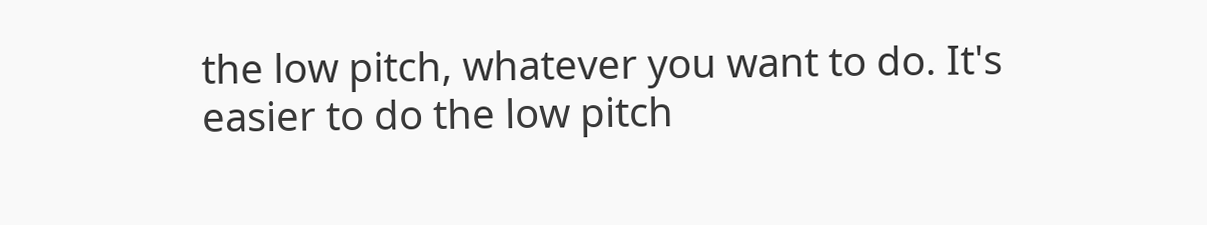the low pitch, whatever you want to do. It's easier to do the low pitch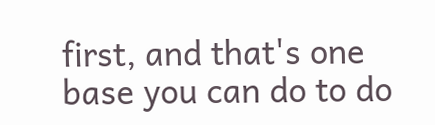first, and that's one base you can do to do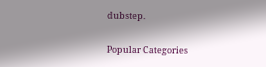dubstep.

Popular Categories